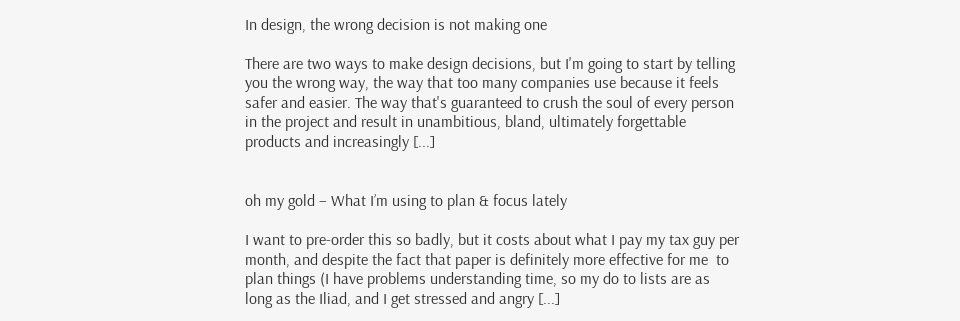In design, the wrong decision is not making one

There are two ways to make design decisions, but I'm going to start by telling you the wrong way, the way that too many companies use because it feels safer and easier. The way that's guaranteed to crush the soul of every person in the project and result in unambitious, bland, ultimately forgettable products and increasingly [...]


oh my gold – What I’m using to plan & focus lately

I want to pre-order this so badly, but it costs about what I pay my tax guy per month, and despite the fact that paper is definitely more effective for me  to plan things (I have problems understanding time, so my do to lists are as long as the Iliad, and I get stressed and angry [...]